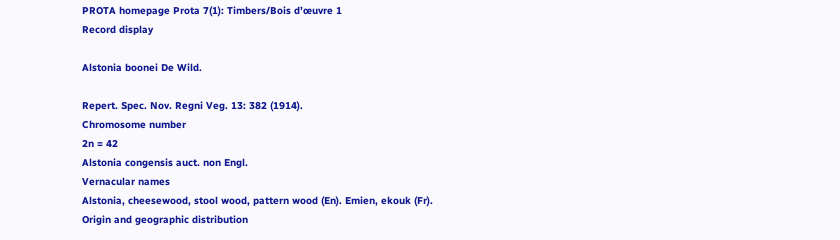PROTA homepage Prota 7(1): Timbers/Bois d’œuvre 1
Record display

Alstonia boonei De Wild.

Repert. Spec. Nov. Regni Veg. 13: 382 (1914).
Chromosome number
2n = 42
Alstonia congensis auct. non Engl.
Vernacular names
Alstonia, cheesewood, stool wood, pattern wood (En). Emien, ekouk (Fr).
Origin and geographic distribution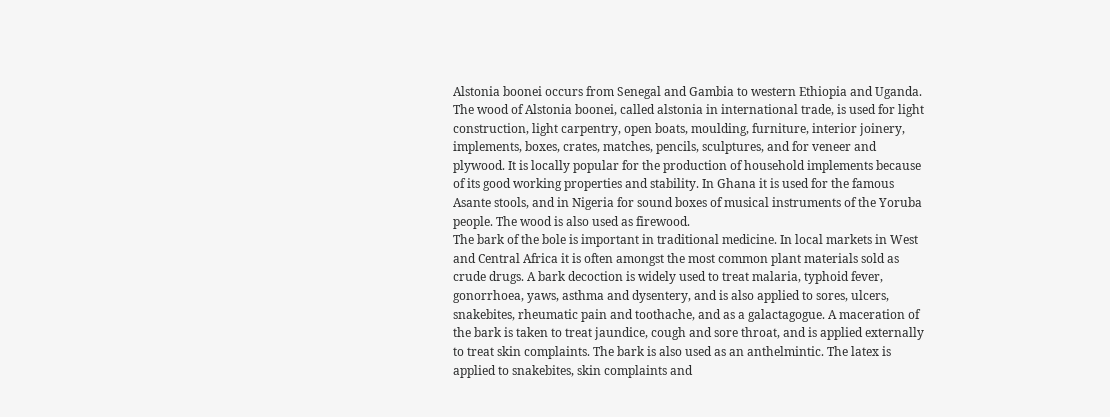Alstonia boonei occurs from Senegal and Gambia to western Ethiopia and Uganda.
The wood of Alstonia boonei, called alstonia in international trade, is used for light construction, light carpentry, open boats, moulding, furniture, interior joinery, implements, boxes, crates, matches, pencils, sculptures, and for veneer and plywood. It is locally popular for the production of household implements because of its good working properties and stability. In Ghana it is used for the famous Asante stools, and in Nigeria for sound boxes of musical instruments of the Yoruba people. The wood is also used as firewood.
The bark of the bole is important in traditional medicine. In local markets in West and Central Africa it is often amongst the most common plant materials sold as crude drugs. A bark decoction is widely used to treat malaria, typhoid fever, gonorrhoea, yaws, asthma and dysentery, and is also applied to sores, ulcers, snakebites, rheumatic pain and toothache, and as a galactagogue. A maceration of the bark is taken to treat jaundice, cough and sore throat, and is applied externally to treat skin complaints. The bark is also used as an anthelmintic. The latex is applied to snakebites, skin complaints and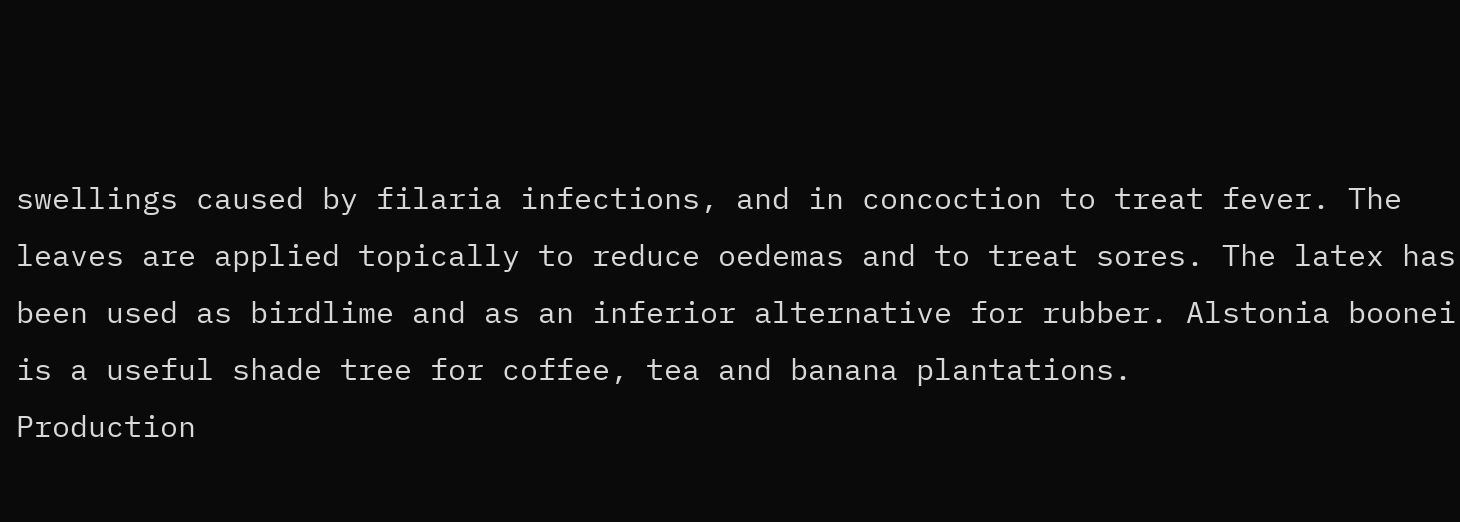swellings caused by filaria infections, and in concoction to treat fever. The leaves are applied topically to reduce oedemas and to treat sores. The latex has been used as birdlime and as an inferior alternative for rubber. Alstonia boonei is a useful shade tree for coffee, tea and banana plantations.
Production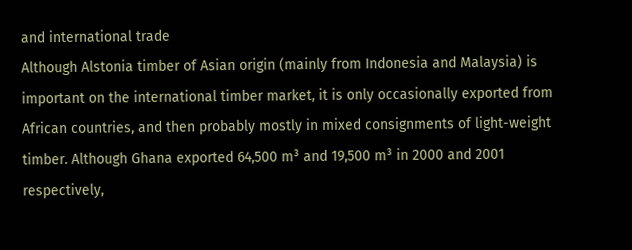and international trade
Although Alstonia timber of Asian origin (mainly from Indonesia and Malaysia) is important on the international timber market, it is only occasionally exported from African countries, and then probably mostly in mixed consignments of light-weight timber. Although Ghana exported 64,500 m³ and 19,500 m³ in 2000 and 2001 respectively,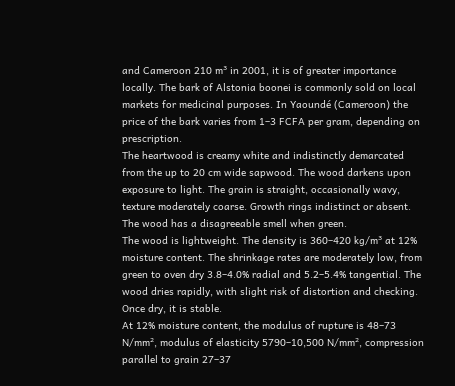and Cameroon 210 m³ in 2001, it is of greater importance locally. The bark of Alstonia boonei is commonly sold on local markets for medicinal purposes. In Yaoundé (Cameroon) the price of the bark varies from 1–3 FCFA per gram, depending on prescription.
The heartwood is creamy white and indistinctly demarcated from the up to 20 cm wide sapwood. The wood darkens upon exposure to light. The grain is straight, occasionally wavy, texture moderately coarse. Growth rings indistinct or absent. The wood has a disagreeable smell when green.
The wood is lightweight. The density is 360–420 kg/m³ at 12% moisture content. The shrinkage rates are moderately low, from green to oven dry 3.8–4.0% radial and 5.2–5.4% tangential. The wood dries rapidly, with slight risk of distortion and checking. Once dry, it is stable.
At 12% moisture content, the modulus of rupture is 48–73 N/mm², modulus of elasticity 5790–10,500 N/mm², compression parallel to grain 27–37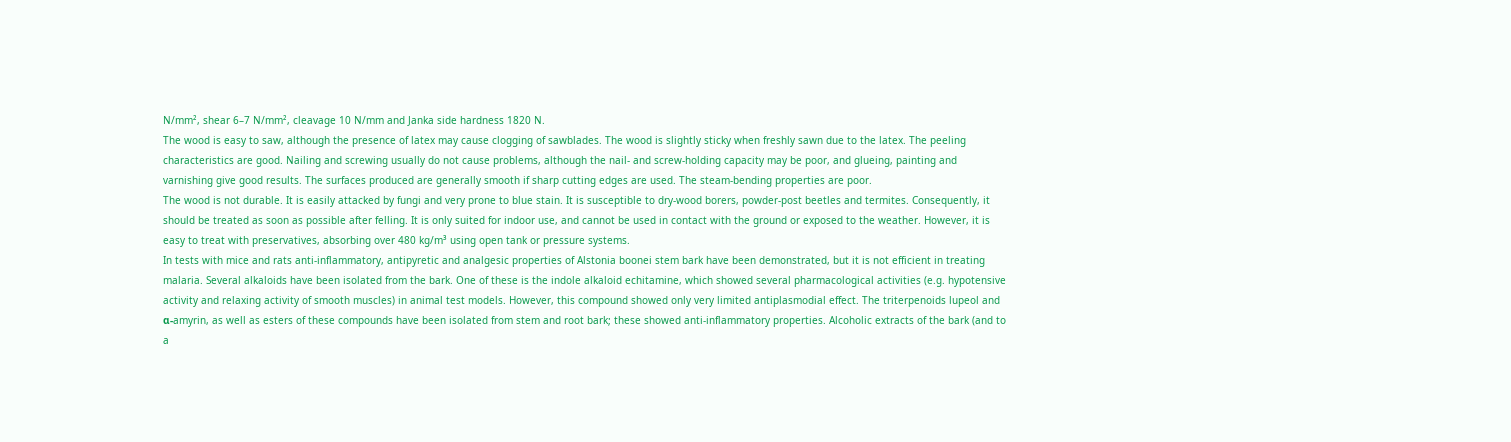N/mm², shear 6–7 N/mm², cleavage 10 N/mm and Janka side hardness 1820 N.
The wood is easy to saw, although the presence of latex may cause clogging of sawblades. The wood is slightly sticky when freshly sawn due to the latex. The peeling characteristics are good. Nailing and screwing usually do not cause problems, although the nail- and screw-holding capacity may be poor, and glueing, painting and varnishing give good results. The surfaces produced are generally smooth if sharp cutting edges are used. The steam-bending properties are poor.
The wood is not durable. It is easily attacked by fungi and very prone to blue stain. It is susceptible to dry-wood borers, powder-post beetles and termites. Consequently, it should be treated as soon as possible after felling. It is only suited for indoor use, and cannot be used in contact with the ground or exposed to the weather. However, it is easy to treat with preservatives, absorbing over 480 kg/m³ using open tank or pressure systems.
In tests with mice and rats anti-inflammatory, antipyretic and analgesic properties of Alstonia boonei stem bark have been demonstrated, but it is not efficient in treating malaria. Several alkaloids have been isolated from the bark. One of these is the indole alkaloid echitamine, which showed several pharmacological activities (e.g. hypotensive activity and relaxing activity of smooth muscles) in animal test models. However, this compound showed only very limited antiplasmodial effect. The triterpenoids lupeol and α-amyrin, as well as esters of these compounds have been isolated from stem and root bark; these showed anti-inflammatory properties. Alcoholic extracts of the bark (and to a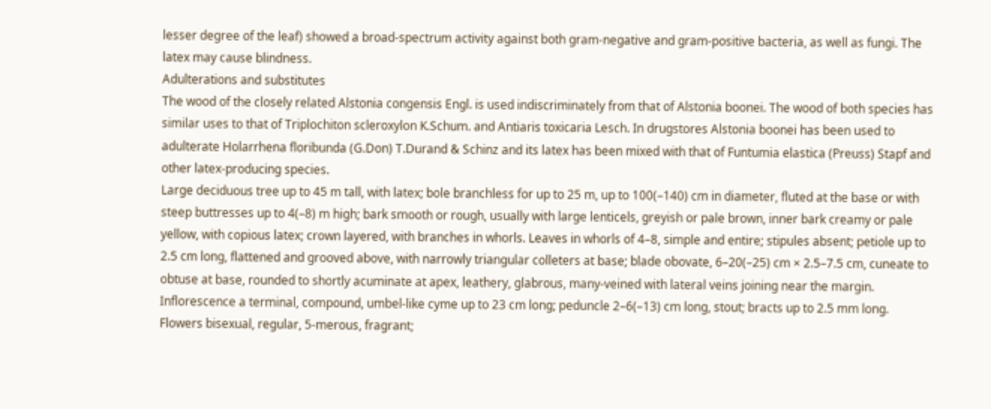lesser degree of the leaf) showed a broad-spectrum activity against both gram-negative and gram-positive bacteria, as well as fungi. The latex may cause blindness.
Adulterations and substitutes
The wood of the closely related Alstonia congensis Engl. is used indiscriminately from that of Alstonia boonei. The wood of both species has similar uses to that of Triplochiton scleroxylon K.Schum. and Antiaris toxicaria Lesch. In drugstores Alstonia boonei has been used to adulterate Holarrhena floribunda (G.Don) T.Durand & Schinz and its latex has been mixed with that of Funtumia elastica (Preuss) Stapf and other latex-producing species.
Large deciduous tree up to 45 m tall, with latex; bole branchless for up to 25 m, up to 100(–140) cm in diameter, fluted at the base or with steep buttresses up to 4(–8) m high; bark smooth or rough, usually with large lenticels, greyish or pale brown, inner bark creamy or pale yellow, with copious latex; crown layered, with branches in whorls. Leaves in whorls of 4–8, simple and entire; stipules absent; petiole up to 2.5 cm long, flattened and grooved above, with narrowly triangular colleters at base; blade obovate, 6–20(–25) cm × 2.5–7.5 cm, cuneate to obtuse at base, rounded to shortly acuminate at apex, leathery, glabrous, many-veined with lateral veins joining near the margin. Inflorescence a terminal, compound, umbel-like cyme up to 23 cm long; peduncle 2–6(–13) cm long, stout; bracts up to 2.5 mm long. Flowers bisexual, regular, 5-merous, fragrant;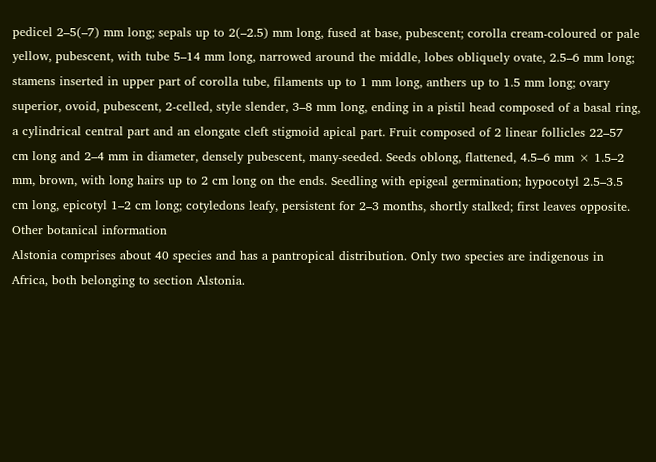pedicel 2–5(–7) mm long; sepals up to 2(–2.5) mm long, fused at base, pubescent; corolla cream-coloured or pale yellow, pubescent, with tube 5–14 mm long, narrowed around the middle, lobes obliquely ovate, 2.5–6 mm long; stamens inserted in upper part of corolla tube, filaments up to 1 mm long, anthers up to 1.5 mm long; ovary superior, ovoid, pubescent, 2-celled, style slender, 3–8 mm long, ending in a pistil head composed of a basal ring, a cylindrical central part and an elongate cleft stigmoid apical part. Fruit composed of 2 linear follicles 22–57 cm long and 2–4 mm in diameter, densely pubescent, many-seeded. Seeds oblong, flattened, 4.5–6 mm × 1.5–2 mm, brown, with long hairs up to 2 cm long on the ends. Seedling with epigeal germination; hypocotyl 2.5–3.5 cm long, epicotyl 1–2 cm long; cotyledons leafy, persistent for 2–3 months, shortly stalked; first leaves opposite.
Other botanical information
Alstonia comprises about 40 species and has a pantropical distribution. Only two species are indigenous in Africa, both belonging to section Alstonia.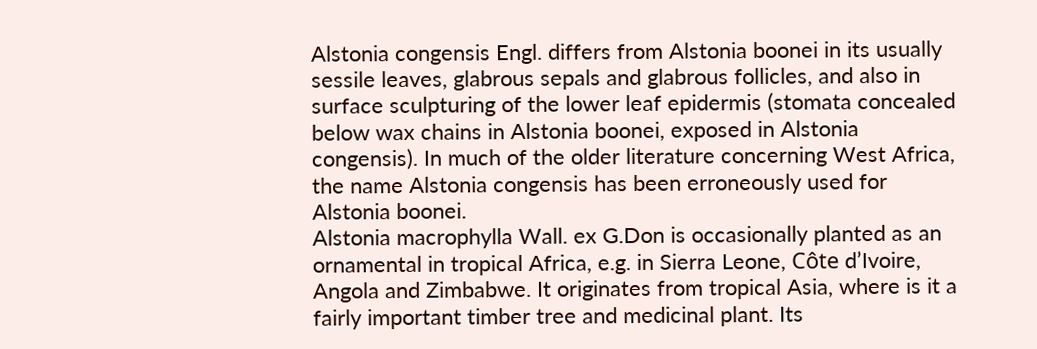Alstonia congensis Engl. differs from Alstonia boonei in its usually sessile leaves, glabrous sepals and glabrous follicles, and also in surface sculpturing of the lower leaf epidermis (stomata concealed below wax chains in Alstonia boonei, exposed in Alstonia congensis). In much of the older literature concerning West Africa, the name Alstonia congensis has been erroneously used for Alstonia boonei.
Alstonia macrophylla Wall. ex G.Don is occasionally planted as an ornamental in tropical Africa, e.g. in Sierra Leone, Côte d’Ivoire, Angola and Zimbabwe. It originates from tropical Asia, where is it a fairly important timber tree and medicinal plant. Its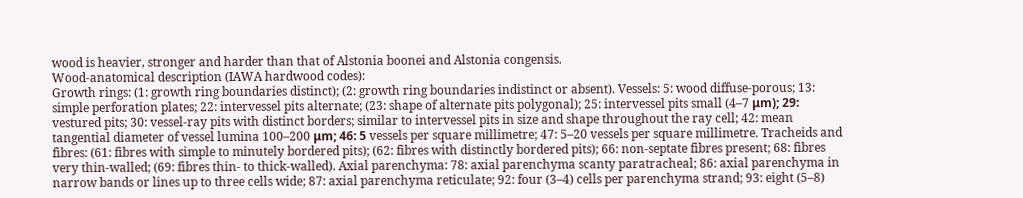wood is heavier, stronger and harder than that of Alstonia boonei and Alstonia congensis.
Wood-anatomical description (IAWA hardwood codes):
Growth rings: (1: growth ring boundaries distinct); (2: growth ring boundaries indistinct or absent). Vessels: 5: wood diffuse-porous; 13: simple perforation plates; 22: intervessel pits alternate; (23: shape of alternate pits polygonal); 25: intervessel pits small (4–7 μm); 29: vestured pits; 30: vessel-ray pits with distinct borders; similar to intervessel pits in size and shape throughout the ray cell; 42: mean tangential diameter of vessel lumina 100–200 μm; 46: 5 vessels per square millimetre; 47: 5–20 vessels per square millimetre. Tracheids and fibres: (61: fibres with simple to minutely bordered pits); (62: fibres with distinctly bordered pits); 66: non-septate fibres present; 68: fibres very thin-walled; (69: fibres thin- to thick-walled). Axial parenchyma: 78: axial parenchyma scanty paratracheal; 86: axial parenchyma in narrow bands or lines up to three cells wide; 87: axial parenchyma reticulate; 92: four (3–4) cells per parenchyma strand; 93: eight (5–8)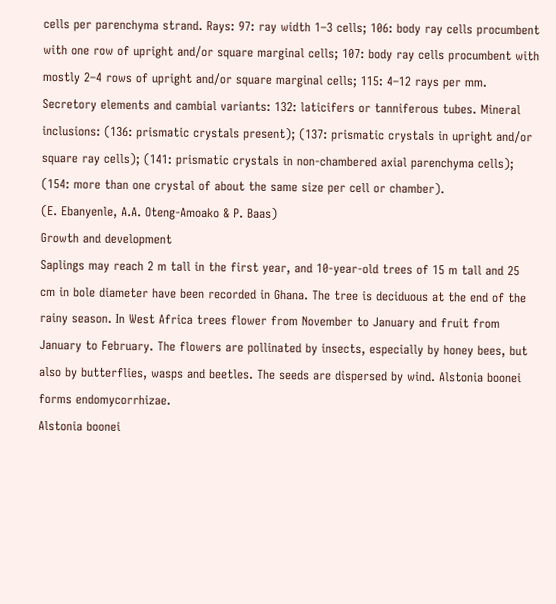cells per parenchyma strand. Rays: 97: ray width 1–3 cells; 106: body ray cells procumbent with one row of upright and/or square marginal cells; 107: body ray cells procumbent with mostly 2–4 rows of upright and/or square marginal cells; 115: 4–12 rays per mm. Secretory elements and cambial variants: 132: laticifers or tanniferous tubes. Mineral inclusions: (136: prismatic crystals present); (137: prismatic crystals in upright and/or square ray cells); (141: prismatic crystals in non-chambered axial parenchyma cells); (154: more than one crystal of about the same size per cell or chamber).
(E. Ebanyenle, A.A. Oteng-Amoako & P. Baas)
Growth and development
Saplings may reach 2 m tall in the first year, and 10-year-old trees of 15 m tall and 25 cm in bole diameter have been recorded in Ghana. The tree is deciduous at the end of the rainy season. In West Africa trees flower from November to January and fruit from January to February. The flowers are pollinated by insects, especially by honey bees, but also by butterflies, wasps and beetles. The seeds are dispersed by wind. Alstonia boonei forms endomycorrhizae.
Alstonia boonei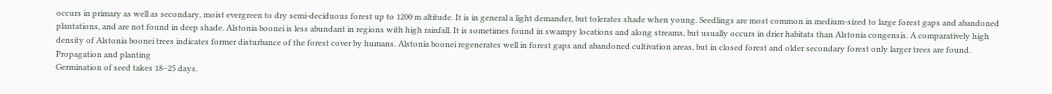occurs in primary as well as secondary, moist evergreen to dry semi-deciduous forest up to 1200 m altitude. It is in general a light demander, but tolerates shade when young. Seedlings are most common in medium-sized to large forest gaps and abandoned plantations, and are not found in deep shade. Alstonia boonei is less abundant in regions with high rainfall. It is sometimes found in swampy locations and along streams, but usually occurs in drier habitats than Alstonia congensis. A comparatively high density of Alstonia boonei trees indicates former disturbance of the forest cover by humans. Alstonia boonei regenerates well in forest gaps and abandoned cultivation areas, but in closed forest and older secondary forest only larger trees are found.
Propagation and planting
Germination of seed takes 18–25 days.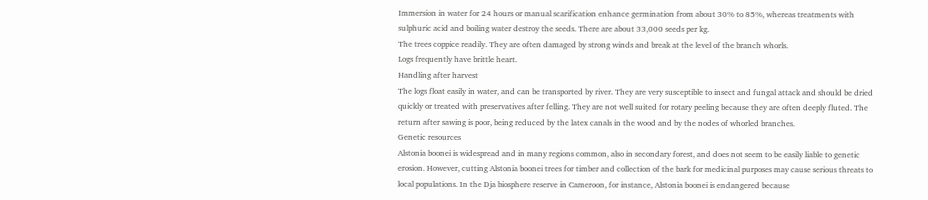Immersion in water for 24 hours or manual scarification enhance germination from about 30% to 85%, whereas treatments with sulphuric acid and boiling water destroy the seeds. There are about 33,000 seeds per kg.
The trees coppice readily. They are often damaged by strong winds and break at the level of the branch whorls.
Logs frequently have brittle heart.
Handling after harvest
The logs float easily in water, and can be transported by river. They are very susceptible to insect and fungal attack and should be dried quickly or treated with preservatives after felling. They are not well suited for rotary peeling because they are often deeply fluted. The return after sawing is poor, being reduced by the latex canals in the wood and by the nodes of whorled branches.
Genetic resources
Alstonia boonei is widespread and in many regions common, also in secondary forest, and does not seem to be easily liable to genetic erosion. However, cutting Alstonia boonei trees for timber and collection of the bark for medicinal purposes may cause serious threats to local populations. In the Dja biosphere reserve in Cameroon, for instance, Alstonia boonei is endangered because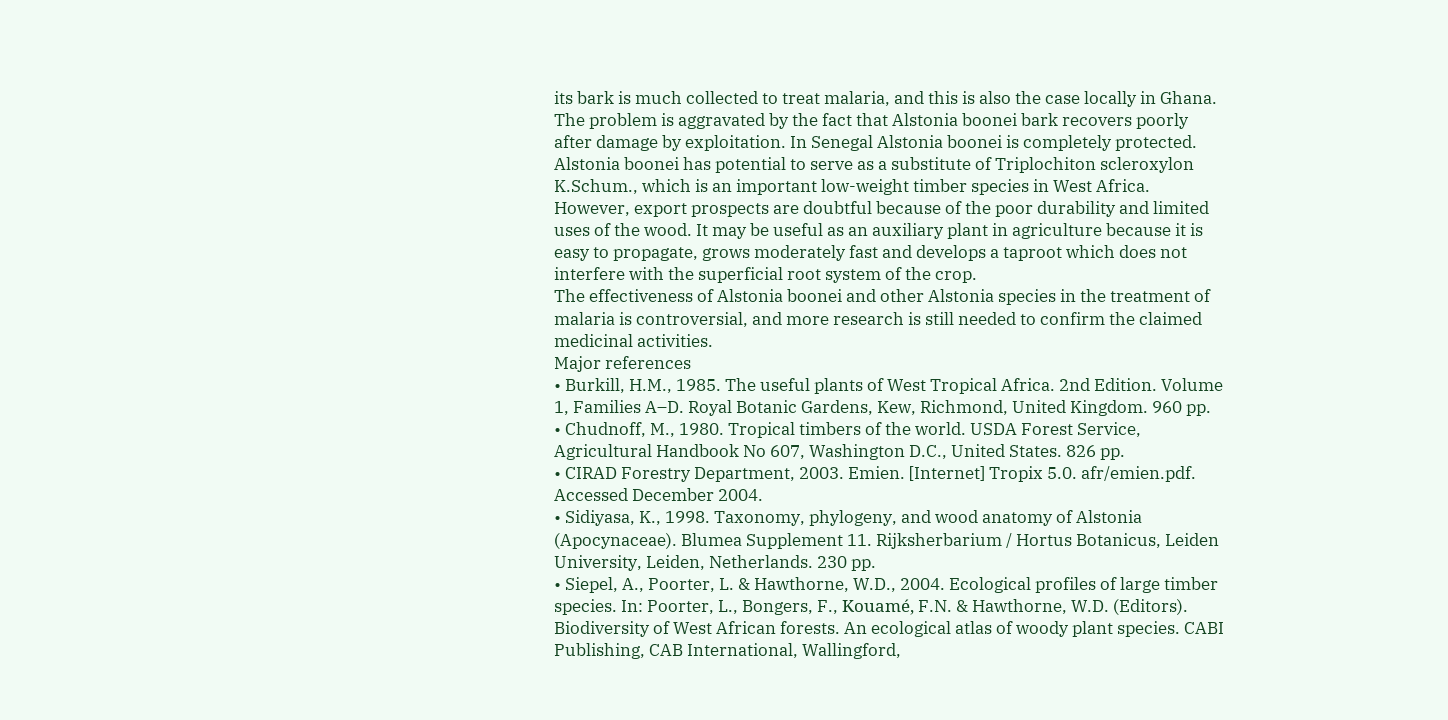its bark is much collected to treat malaria, and this is also the case locally in Ghana. The problem is aggravated by the fact that Alstonia boonei bark recovers poorly after damage by exploitation. In Senegal Alstonia boonei is completely protected.
Alstonia boonei has potential to serve as a substitute of Triplochiton scleroxylon K.Schum., which is an important low-weight timber species in West Africa. However, export prospects are doubtful because of the poor durability and limited uses of the wood. It may be useful as an auxiliary plant in agriculture because it is easy to propagate, grows moderately fast and develops a taproot which does not interfere with the superficial root system of the crop.
The effectiveness of Alstonia boonei and other Alstonia species in the treatment of malaria is controversial, and more research is still needed to confirm the claimed medicinal activities.
Major references
• Burkill, H.M., 1985. The useful plants of West Tropical Africa. 2nd Edition. Volume 1, Families A–D. Royal Botanic Gardens, Kew, Richmond, United Kingdom. 960 pp.
• Chudnoff, M., 1980. Tropical timbers of the world. USDA Forest Service, Agricultural Handbook No 607, Washington D.C., United States. 826 pp.
• CIRAD Forestry Department, 2003. Emien. [Internet] Tropix 5.0. afr/emien.pdf. Accessed December 2004.
• Sidiyasa, K., 1998. Taxonomy, phylogeny, and wood anatomy of Alstonia (Apocynaceae). Blumea Supplement 11. Rijksherbarium / Hortus Botanicus, Leiden University, Leiden, Netherlands. 230 pp.
• Siepel, A., Poorter, L. & Hawthorne, W.D., 2004. Ecological profiles of large timber species. In: Poorter, L., Bongers, F., Kouamé, F.N. & Hawthorne, W.D. (Editors). Biodiversity of West African forests. An ecological atlas of woody plant species. CABI Publishing, CAB International, Wallingford,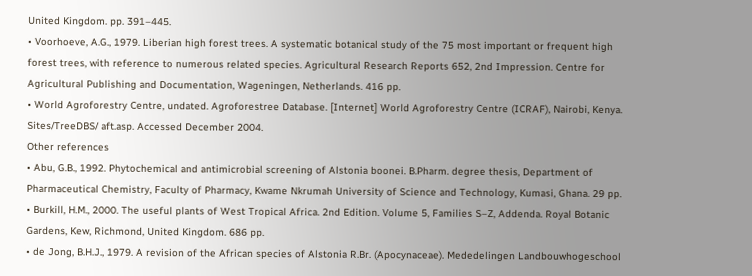United Kingdom. pp. 391–445.
• Voorhoeve, A.G., 1979. Liberian high forest trees. A systematic botanical study of the 75 most important or frequent high forest trees, with reference to numerous related species. Agricultural Research Reports 652, 2nd Impression. Centre for Agricultural Publishing and Documentation, Wageningen, Netherlands. 416 pp.
• World Agroforestry Centre, undated. Agroforestree Database. [Internet] World Agroforestry Centre (ICRAF), Nairobi, Kenya. Sites/TreeDBS/ aft.asp. Accessed December 2004.
Other references
• Abu, G.B., 1992. Phytochemical and antimicrobial screening of Alstonia boonei. B.Pharm. degree thesis, Department of Pharmaceutical Chemistry, Faculty of Pharmacy, Kwame Nkrumah University of Science and Technology, Kumasi, Ghana. 29 pp.
• Burkill, H.M., 2000. The useful plants of West Tropical Africa. 2nd Edition. Volume 5, Families S–Z, Addenda. Royal Botanic Gardens, Kew, Richmond, United Kingdom. 686 pp.
• de Jong, B.H.J., 1979. A revision of the African species of Alstonia R.Br. (Apocynaceae). Mededelingen Landbouwhogeschool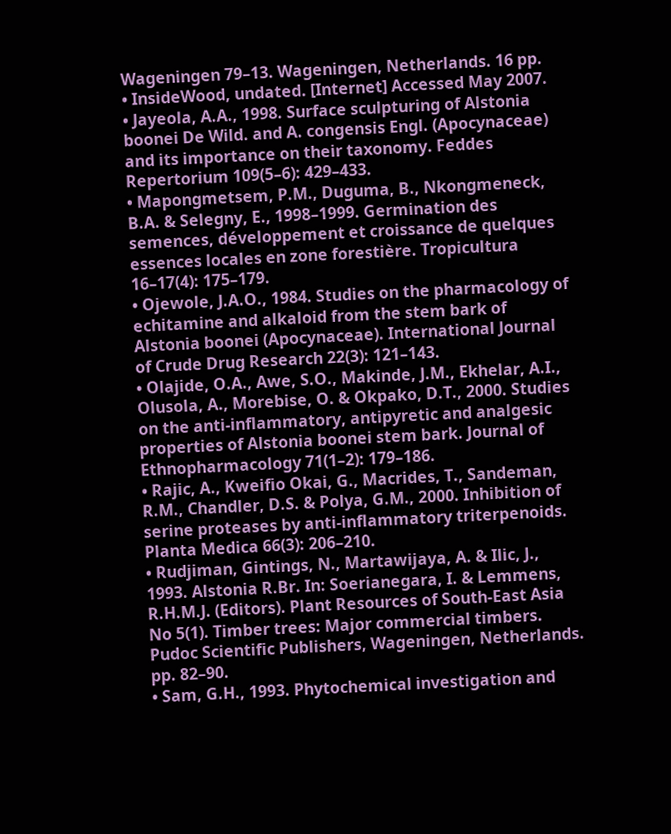Wageningen 79–13. Wageningen, Netherlands. 16 pp.
• InsideWood, undated. [Internet] Accessed May 2007.
• Jayeola, A.A., 1998. Surface sculpturing of Alstonia boonei De Wild. and A. congensis Engl. (Apocynaceae) and its importance on their taxonomy. Feddes Repertorium 109(5–6): 429–433.
• Mapongmetsem, P.M., Duguma, B., Nkongmeneck, B.A. & Selegny, E., 1998–1999. Germination des semences, développement et croissance de quelques essences locales en zone forestière. Tropicultura 16–17(4): 175–179.
• Ojewole, J.A.O., 1984. Studies on the pharmacology of echitamine and alkaloid from the stem bark of Alstonia boonei (Apocynaceae). International Journal of Crude Drug Research 22(3): 121–143.
• Olajide, O.A., Awe, S.O., Makinde, J.M., Ekhelar, A.I., Olusola, A., Morebise, O. & Okpako, D.T., 2000. Studies on the anti-inflammatory, antipyretic and analgesic properties of Alstonia boonei stem bark. Journal of Ethnopharmacology 71(1–2): 179–186.
• Rajic, A., Kweifio Okai, G., Macrides, T., Sandeman, R.M., Chandler, D.S. & Polya, G.M., 2000. Inhibition of serine proteases by anti-inflammatory triterpenoids. Planta Medica 66(3): 206–210.
• Rudjiman, Gintings, N., Martawijaya, A. & Ilic, J., 1993. Alstonia R.Br. In: Soerianegara, I. & Lemmens, R.H.M.J. (Editors). Plant Resources of South-East Asia No 5(1). Timber trees: Major commercial timbers. Pudoc Scientific Publishers, Wageningen, Netherlands. pp. 82–90.
• Sam, G.H., 1993. Phytochemical investigation and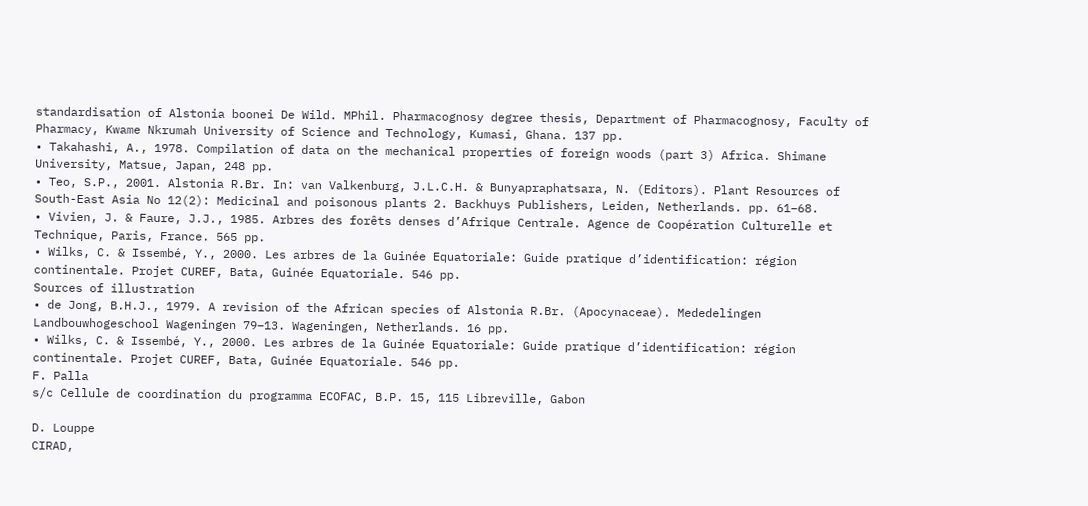standardisation of Alstonia boonei De Wild. MPhil. Pharmacognosy degree thesis, Department of Pharmacognosy, Faculty of Pharmacy, Kwame Nkrumah University of Science and Technology, Kumasi, Ghana. 137 pp.
• Takahashi, A., 1978. Compilation of data on the mechanical properties of foreign woods (part 3) Africa. Shimane University, Matsue, Japan, 248 pp.
• Teo, S.P., 2001. Alstonia R.Br. In: van Valkenburg, J.L.C.H. & Bunyapraphatsara, N. (Editors). Plant Resources of South-East Asia No 12(2): Medicinal and poisonous plants 2. Backhuys Publishers, Leiden, Netherlands. pp. 61–68.
• Vivien, J. & Faure, J.J., 1985. Arbres des forêts denses d’Afrique Centrale. Agence de Coopération Culturelle et Technique, Paris, France. 565 pp.
• Wilks, C. & Issembé, Y., 2000. Les arbres de la Guinée Equatoriale: Guide pratique d’identification: région continentale. Projet CUREF, Bata, Guinée Equatoriale. 546 pp.
Sources of illustration
• de Jong, B.H.J., 1979. A revision of the African species of Alstonia R.Br. (Apocynaceae). Mededelingen Landbouwhogeschool Wageningen 79–13. Wageningen, Netherlands. 16 pp.
• Wilks, C. & Issembé, Y., 2000. Les arbres de la Guinée Equatoriale: Guide pratique d’identification: région continentale. Projet CUREF, Bata, Guinée Equatoriale. 546 pp.
F. Palla
s/c Cellule de coordination du programma ECOFAC, B.P. 15, 115 Libreville, Gabon

D. Louppe
CIRAD,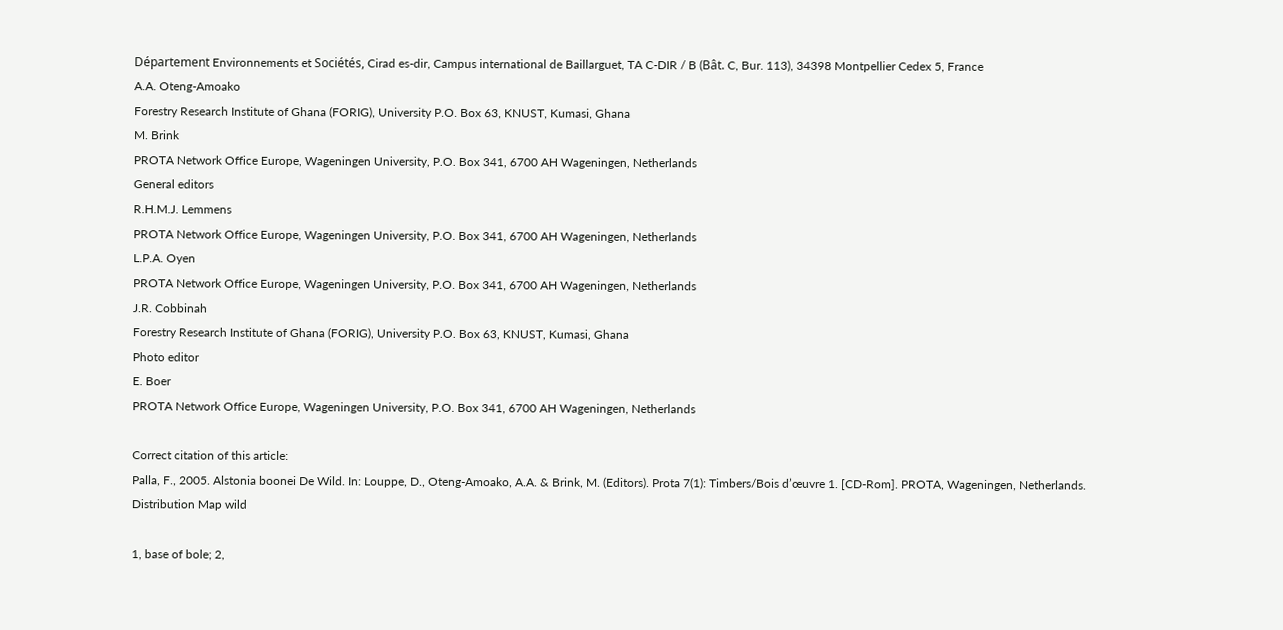Département Environnements et Sociétés, Cirad es-dir, Campus international de Baillarguet, TA C-DIR / B (Bât. C, Bur. 113), 34398 Montpellier Cedex 5, France
A.A. Oteng-Amoako
Forestry Research Institute of Ghana (FORIG), University P.O. Box 63, KNUST, Kumasi, Ghana
M. Brink
PROTA Network Office Europe, Wageningen University, P.O. Box 341, 6700 AH Wageningen, Netherlands
General editors
R.H.M.J. Lemmens
PROTA Network Office Europe, Wageningen University, P.O. Box 341, 6700 AH Wageningen, Netherlands
L.P.A. Oyen
PROTA Network Office Europe, Wageningen University, P.O. Box 341, 6700 AH Wageningen, Netherlands
J.R. Cobbinah
Forestry Research Institute of Ghana (FORIG), University P.O. Box 63, KNUST, Kumasi, Ghana
Photo editor
E. Boer
PROTA Network Office Europe, Wageningen University, P.O. Box 341, 6700 AH Wageningen, Netherlands

Correct citation of this article:
Palla, F., 2005. Alstonia boonei De Wild. In: Louppe, D., Oteng-Amoako, A.A. & Brink, M. (Editors). Prota 7(1): Timbers/Bois d’œuvre 1. [CD-Rom]. PROTA, Wageningen, Netherlands.
Distribution Map wild

1, base of bole; 2,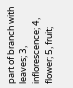part of branch with leaves; 3, inflorescence; 4, flower; 5, fruit;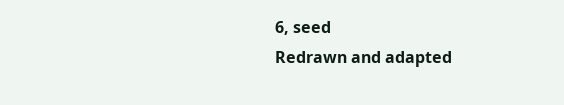6, seed
Redrawn and adapted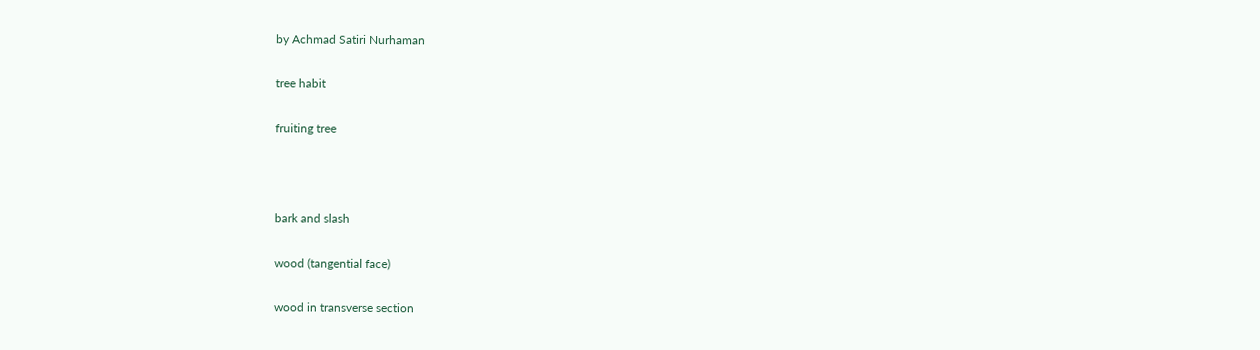by Achmad Satiri Nurhaman

tree habit

fruiting tree



bark and slash

wood (tangential face)

wood in transverse section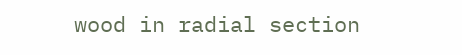wood in radial section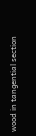wood in tangential section